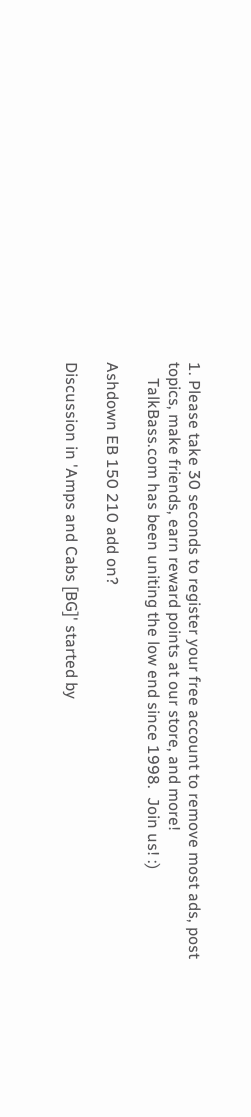1. Please take 30 seconds to register your free account to remove most ads, post topics, make friends, earn reward points at our store, and more!
    TalkBass.com has been uniting the low end since 1998.  Join us! :)

Ashdown EB 150 210 add on?

Discussion in 'Amps and Cabs [BG]' started by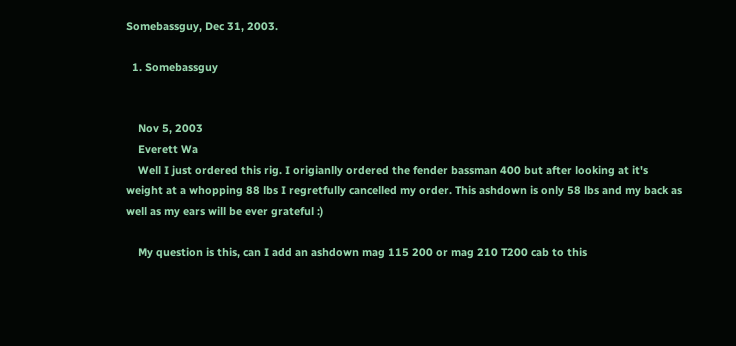Somebassguy, Dec 31, 2003.

  1. Somebassguy


    Nov 5, 2003
    Everett Wa
    Well I just ordered this rig. I origianlly ordered the fender bassman 400 but after looking at it's weight at a whopping 88 lbs I regretfully cancelled my order. This ashdown is only 58 lbs and my back as well as my ears will be ever grateful :)

    My question is this, can I add an ashdown mag 115 200 or mag 210 T200 cab to this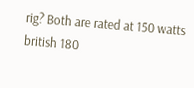rig? Both are rated at 150 watts british 180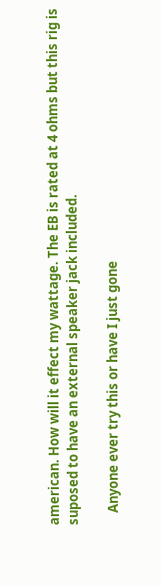american. How will it effect my wattage. The EB is rated at 4 ohms but this rig is suposed to have an external speaker jack included.

    Anyone ever try this or have I just gone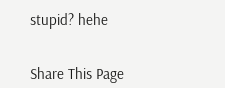stupid? hehe


Share This Page